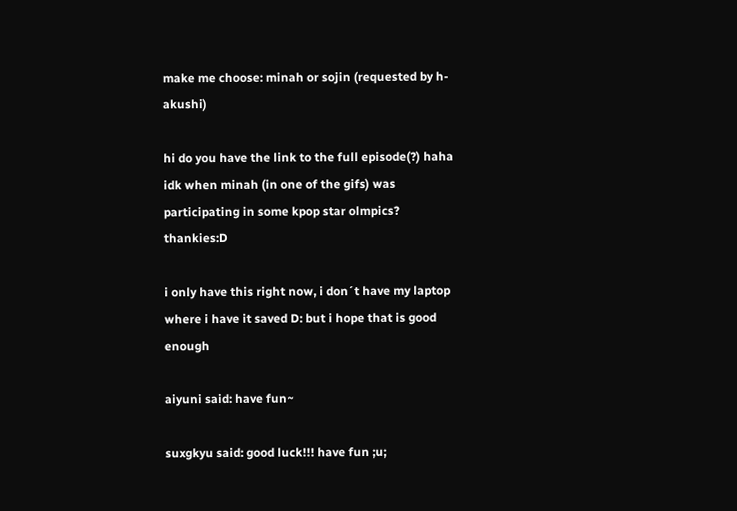make me choose: minah or sojin (requested by h-akushi)

hi do you have the link to the full episode(?) haha idk when minah (in one of the gifs) was participating in some kpop star olmpics? thankies:D

i only have this right now, i don´t have my laptop where i have it saved D: but i hope that is good enough

aiyuni said: have fun~

suxgkyu said: good luck!!! have fun ;u;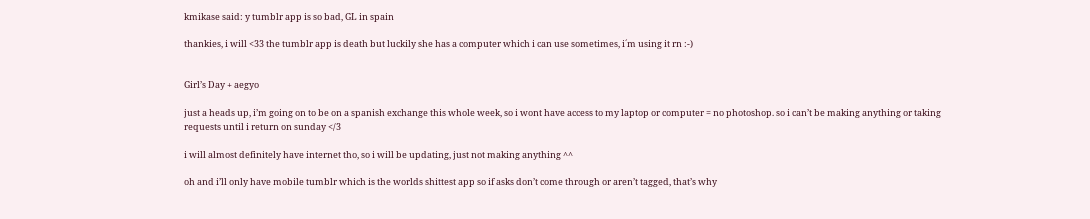kmikase said: y tumblr app is so bad, GL in spain

thankies, i will <33 the tumblr app is death but luckily she has a computer which i can use sometimes, i´m using it rn :-)


Girl’s Day + aegyo

just a heads up, i’m going on to be on a spanish exchange this whole week, so i wont have access to my laptop or computer = no photoshop. so i can’t be making anything or taking requests until i return on sunday </3

i will almost definitely have internet tho, so i will be updating, just not making anything ^^

oh and i’ll only have mobile tumblr which is the worlds shittest app so if asks don’t come through or aren’t tagged, that’s why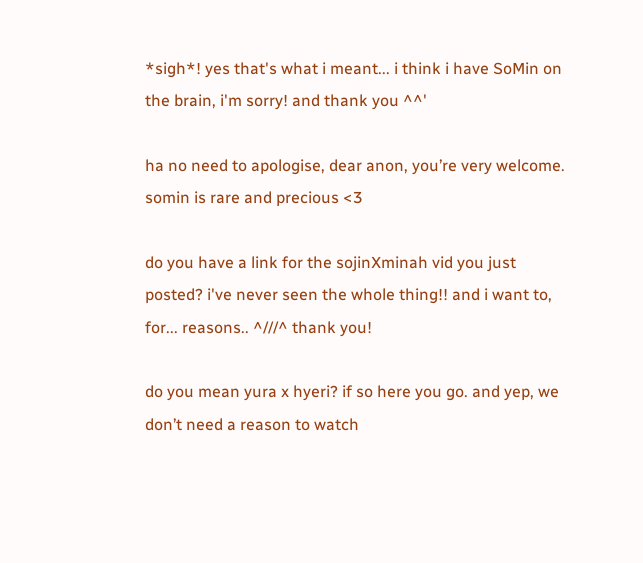*sigh*! yes that's what i meant... i think i have SoMin on the brain, i'm sorry! and thank you ^^'

ha no need to apologise, dear anon, you’re very welcome. somin is rare and precious <3

do you have a link for the sojinXminah vid you just posted? i've never seen the whole thing!! and i want to, for... reasons.. ^///^ thank you!

do you mean yura x hyeri? if so here you go. and yep, we don’t need a reason to watch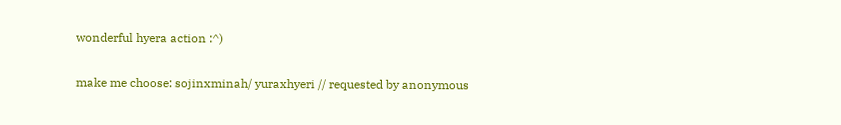wonderful hyera action :^)

make me choose: sojinxminah/ yuraxhyeri // requested by anonymous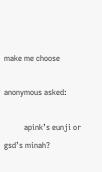make me choose

anonymous asked:

          apink’s eunji or gsd’s minah?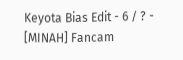Keyota Bias Edit - 6 / ? - [MINAH] Fancam